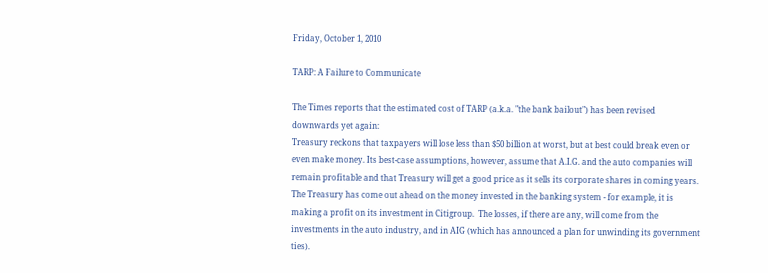Friday, October 1, 2010

TARP: A Failure to Communicate

The Times reports that the estimated cost of TARP (a.k.a. "the bank bailout") has been revised downwards yet again:
Treasury reckons that taxpayers will lose less than $50 billion at worst, but at best could break even or even make money. Its best-case assumptions, however, assume that A.I.G. and the auto companies will remain profitable and that Treasury will get a good price as it sells its corporate shares in coming years.
The Treasury has come out ahead on the money invested in the banking system - for example, it is making a profit on its investment in Citigroup.  The losses, if there are any, will come from the investments in the auto industry, and in AIG (which has announced a plan for unwinding its government ties).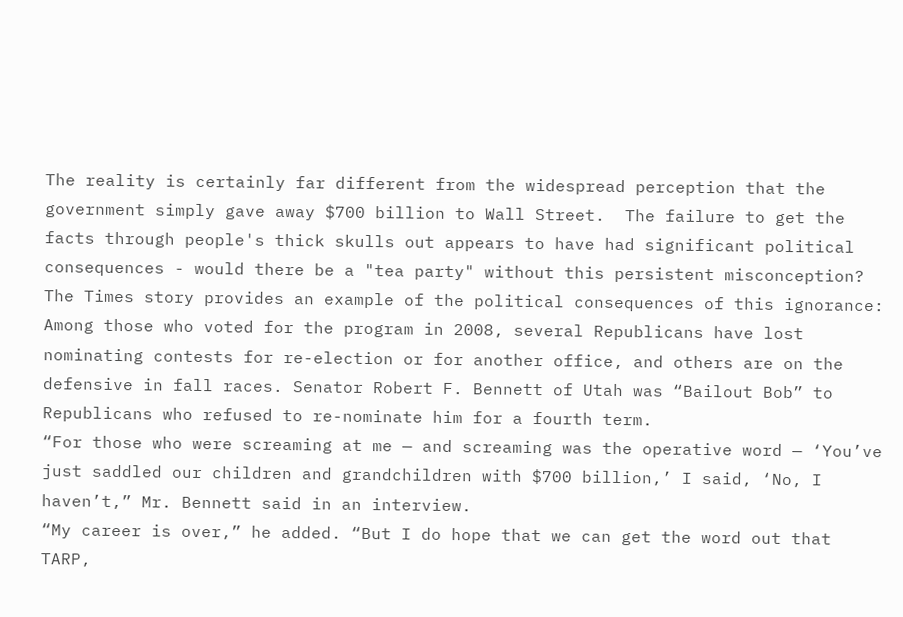The reality is certainly far different from the widespread perception that the government simply gave away $700 billion to Wall Street.  The failure to get the facts through people's thick skulls out appears to have had significant political consequences - would there be a "tea party" without this persistent misconception?  The Times story provides an example of the political consequences of this ignorance:
Among those who voted for the program in 2008, several Republicans have lost nominating contests for re-election or for another office, and others are on the defensive in fall races. Senator Robert F. Bennett of Utah was “Bailout Bob” to Republicans who refused to re-nominate him for a fourth term.
“For those who were screaming at me — and screaming was the operative word — ‘You’ve just saddled our children and grandchildren with $700 billion,’ I said, ‘No, I haven’t,” Mr. Bennett said in an interview.
“My career is over,” he added. “But I do hope that we can get the word out that TARP,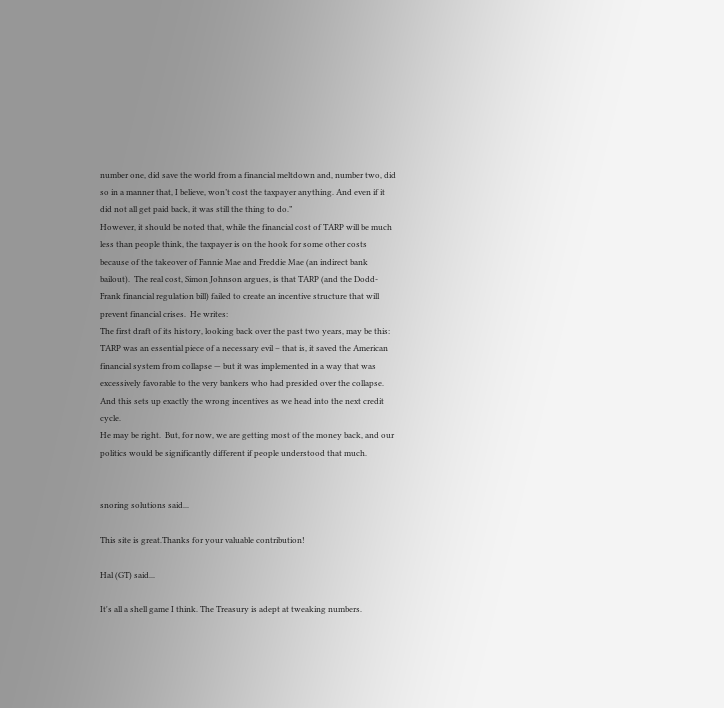number one, did save the world from a financial meltdown and, number two, did so in a manner that, I believe, won’t cost the taxpayer anything. And even if it did not all get paid back, it was still the thing to do.”
However, it should be noted that, while the financial cost of TARP will be much less than people think, the taxpayer is on the hook for some other costs because of the takeover of Fannie Mae and Freddie Mae (an indirect bank bailout).  The real cost, Simon Johnson argues, is that TARP (and the Dodd-Frank financial regulation bill) failed to create an incentive structure that will prevent financial crises.  He writes:
The first draft of its history, looking back over the past two years, may be this: TARP was an essential piece of a necessary evil – that is, it saved the American financial system from collapse — but it was implemented in a way that was excessively favorable to the very bankers who had presided over the collapse. And this sets up exactly the wrong incentives as we head into the next credit cycle.
He may be right.  But, for now, we are getting most of the money back, and our politics would be significantly different if people understood that much.


snoring solutions said...

This site is great.Thanks for your valuable contribution!

Hal (GT) said...

It's all a shell game I think. The Treasury is adept at tweaking numbers.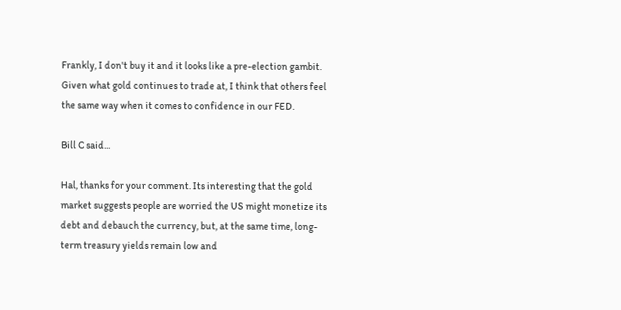Frankly, I don't buy it and it looks like a pre-election gambit. Given what gold continues to trade at, I think that others feel the same way when it comes to confidence in our FED.

Bill C said...

Hal, thanks for your comment. Its interesting that the gold market suggests people are worried the US might monetize its debt and debauch the currency, but, at the same time, long-term treasury yields remain low and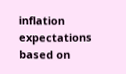inflation expectations based on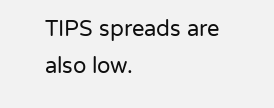TIPS spreads are also low.